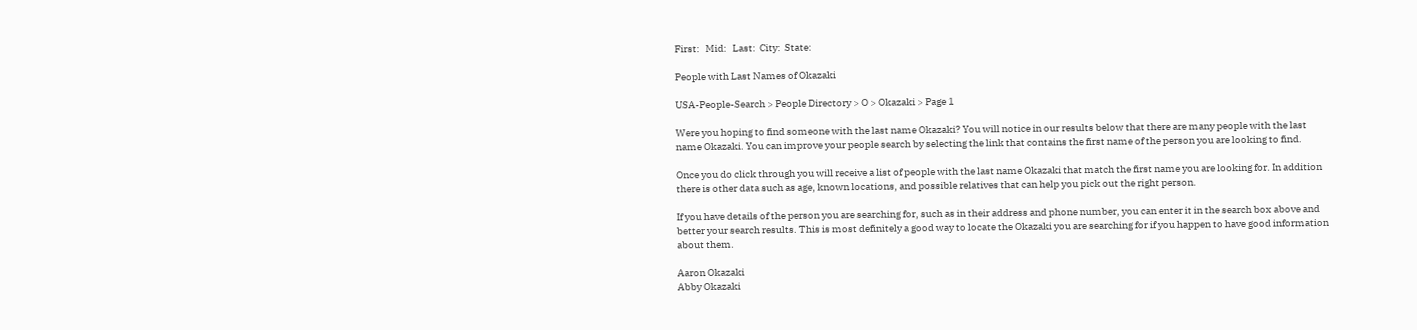First:   Mid:   Last:  City:  State:

People with Last Names of Okazaki

USA-People-Search > People Directory > O > Okazaki > Page 1

Were you hoping to find someone with the last name Okazaki? You will notice in our results below that there are many people with the last name Okazaki. You can improve your people search by selecting the link that contains the first name of the person you are looking to find.

Once you do click through you will receive a list of people with the last name Okazaki that match the first name you are looking for. In addition there is other data such as age, known locations, and possible relatives that can help you pick out the right person.

If you have details of the person you are searching for, such as in their address and phone number, you can enter it in the search box above and better your search results. This is most definitely a good way to locate the Okazaki you are searching for if you happen to have good information about them.

Aaron Okazaki
Abby Okazaki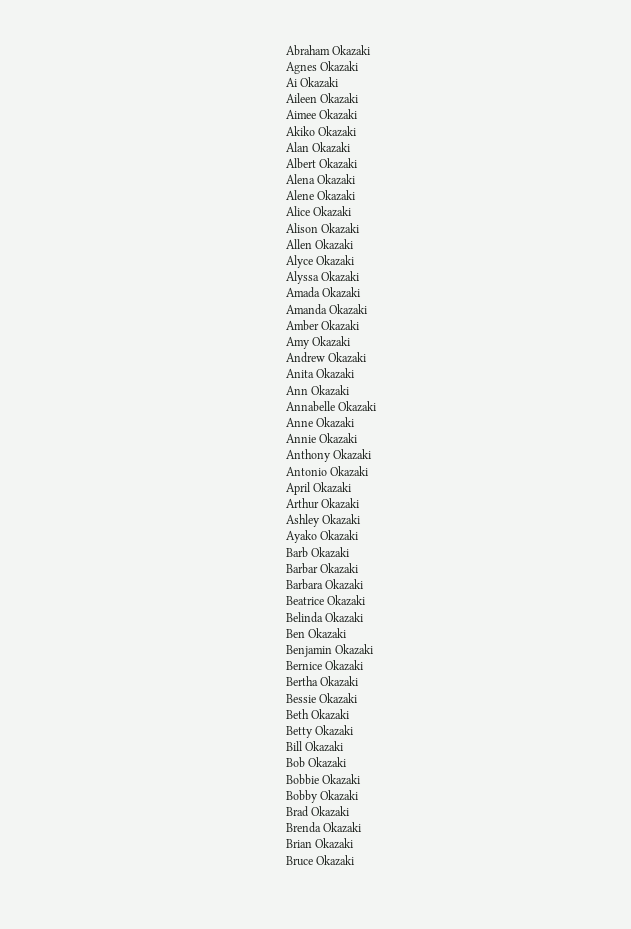Abraham Okazaki
Agnes Okazaki
Ai Okazaki
Aileen Okazaki
Aimee Okazaki
Akiko Okazaki
Alan Okazaki
Albert Okazaki
Alena Okazaki
Alene Okazaki
Alice Okazaki
Alison Okazaki
Allen Okazaki
Alyce Okazaki
Alyssa Okazaki
Amada Okazaki
Amanda Okazaki
Amber Okazaki
Amy Okazaki
Andrew Okazaki
Anita Okazaki
Ann Okazaki
Annabelle Okazaki
Anne Okazaki
Annie Okazaki
Anthony Okazaki
Antonio Okazaki
April Okazaki
Arthur Okazaki
Ashley Okazaki
Ayako Okazaki
Barb Okazaki
Barbar Okazaki
Barbara Okazaki
Beatrice Okazaki
Belinda Okazaki
Ben Okazaki
Benjamin Okazaki
Bernice Okazaki
Bertha Okazaki
Bessie Okazaki
Beth Okazaki
Betty Okazaki
Bill Okazaki
Bob Okazaki
Bobbie Okazaki
Bobby Okazaki
Brad Okazaki
Brenda Okazaki
Brian Okazaki
Bruce Okazaki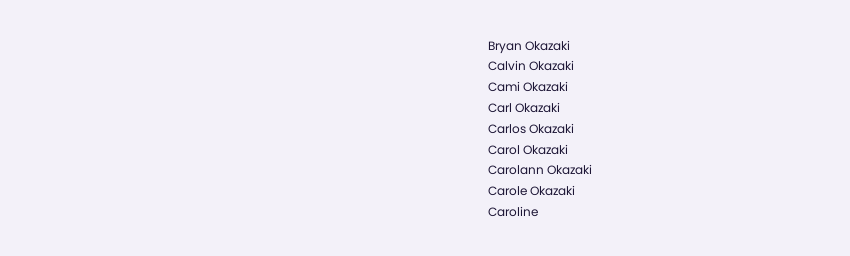Bryan Okazaki
Calvin Okazaki
Cami Okazaki
Carl Okazaki
Carlos Okazaki
Carol Okazaki
Carolann Okazaki
Carole Okazaki
Caroline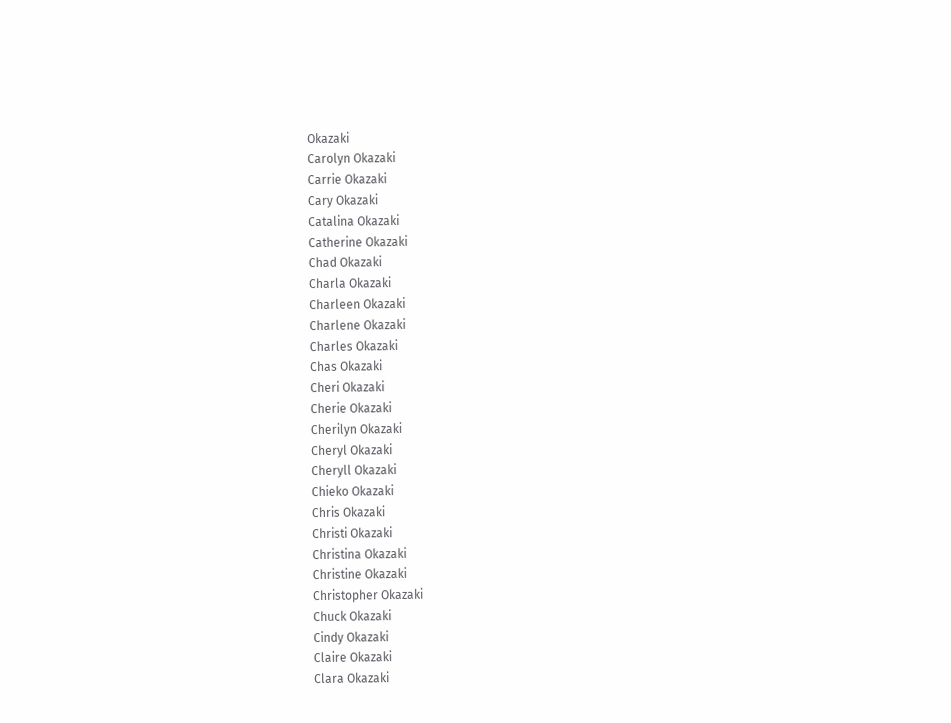Okazaki
Carolyn Okazaki
Carrie Okazaki
Cary Okazaki
Catalina Okazaki
Catherine Okazaki
Chad Okazaki
Charla Okazaki
Charleen Okazaki
Charlene Okazaki
Charles Okazaki
Chas Okazaki
Cheri Okazaki
Cherie Okazaki
Cherilyn Okazaki
Cheryl Okazaki
Cheryll Okazaki
Chieko Okazaki
Chris Okazaki
Christi Okazaki
Christina Okazaki
Christine Okazaki
Christopher Okazaki
Chuck Okazaki
Cindy Okazaki
Claire Okazaki
Clara Okazaki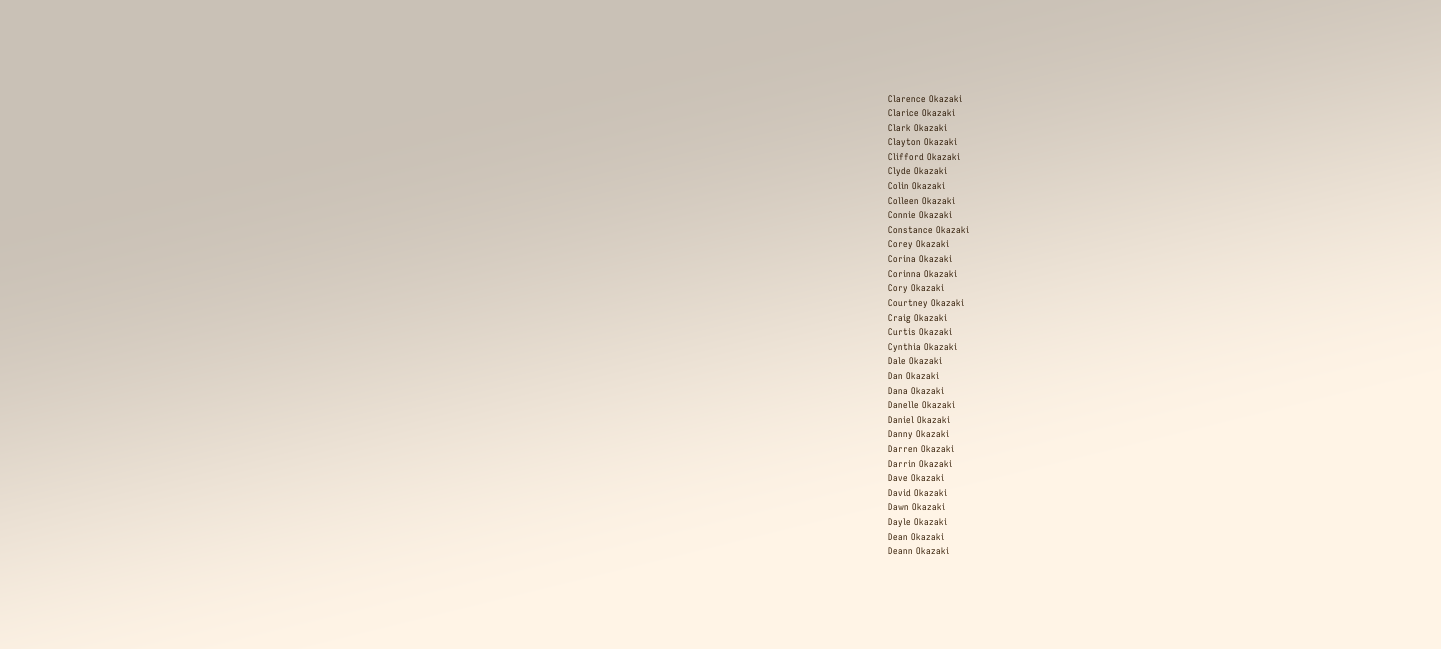Clarence Okazaki
Clarice Okazaki
Clark Okazaki
Clayton Okazaki
Clifford Okazaki
Clyde Okazaki
Colin Okazaki
Colleen Okazaki
Connie Okazaki
Constance Okazaki
Corey Okazaki
Corina Okazaki
Corinna Okazaki
Cory Okazaki
Courtney Okazaki
Craig Okazaki
Curtis Okazaki
Cynthia Okazaki
Dale Okazaki
Dan Okazaki
Dana Okazaki
Danelle Okazaki
Daniel Okazaki
Danny Okazaki
Darren Okazaki
Darrin Okazaki
Dave Okazaki
David Okazaki
Dawn Okazaki
Dayle Okazaki
Dean Okazaki
Deann Okazaki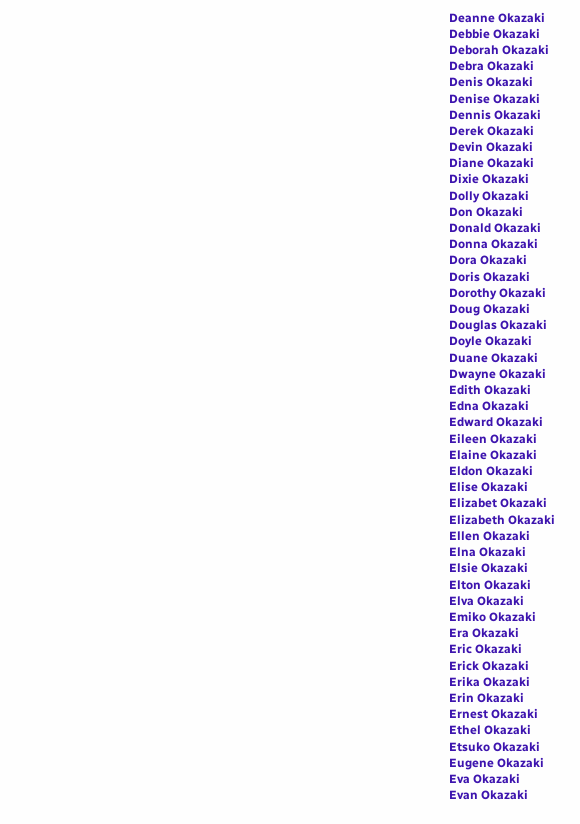Deanne Okazaki
Debbie Okazaki
Deborah Okazaki
Debra Okazaki
Denis Okazaki
Denise Okazaki
Dennis Okazaki
Derek Okazaki
Devin Okazaki
Diane Okazaki
Dixie Okazaki
Dolly Okazaki
Don Okazaki
Donald Okazaki
Donna Okazaki
Dora Okazaki
Doris Okazaki
Dorothy Okazaki
Doug Okazaki
Douglas Okazaki
Doyle Okazaki
Duane Okazaki
Dwayne Okazaki
Edith Okazaki
Edna Okazaki
Edward Okazaki
Eileen Okazaki
Elaine Okazaki
Eldon Okazaki
Elise Okazaki
Elizabet Okazaki
Elizabeth Okazaki
Ellen Okazaki
Elna Okazaki
Elsie Okazaki
Elton Okazaki
Elva Okazaki
Emiko Okazaki
Era Okazaki
Eric Okazaki
Erick Okazaki
Erika Okazaki
Erin Okazaki
Ernest Okazaki
Ethel Okazaki
Etsuko Okazaki
Eugene Okazaki
Eva Okazaki
Evan Okazaki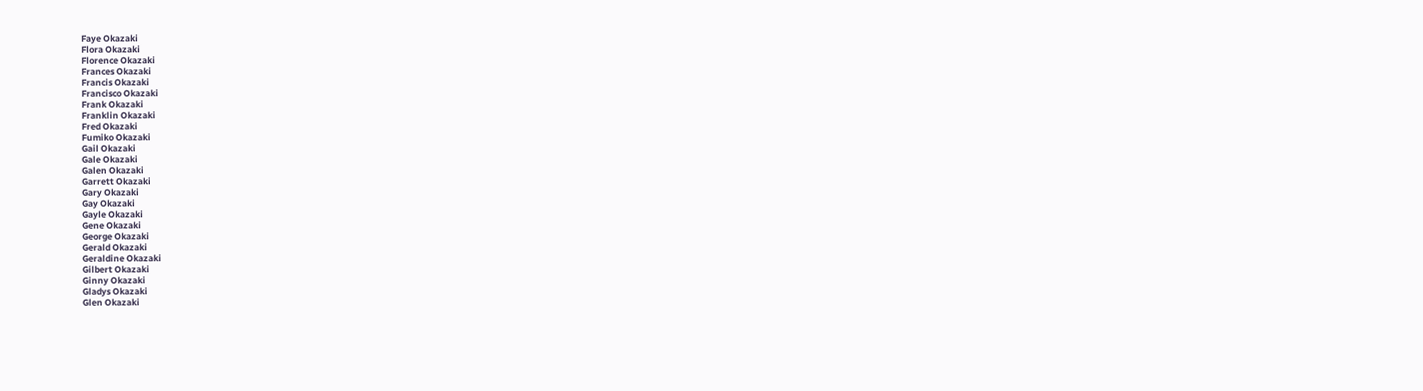Faye Okazaki
Flora Okazaki
Florence Okazaki
Frances Okazaki
Francis Okazaki
Francisco Okazaki
Frank Okazaki
Franklin Okazaki
Fred Okazaki
Fumiko Okazaki
Gail Okazaki
Gale Okazaki
Galen Okazaki
Garrett Okazaki
Gary Okazaki
Gay Okazaki
Gayle Okazaki
Gene Okazaki
George Okazaki
Gerald Okazaki
Geraldine Okazaki
Gilbert Okazaki
Ginny Okazaki
Gladys Okazaki
Glen Okazaki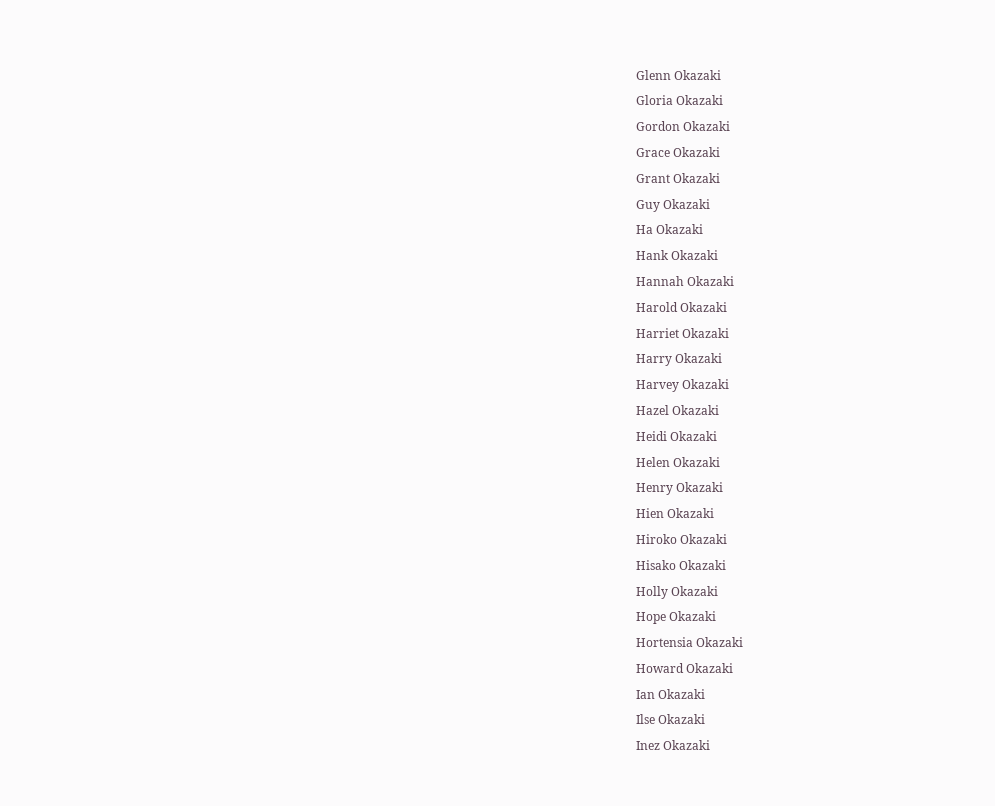Glenn Okazaki
Gloria Okazaki
Gordon Okazaki
Grace Okazaki
Grant Okazaki
Guy Okazaki
Ha Okazaki
Hank Okazaki
Hannah Okazaki
Harold Okazaki
Harriet Okazaki
Harry Okazaki
Harvey Okazaki
Hazel Okazaki
Heidi Okazaki
Helen Okazaki
Henry Okazaki
Hien Okazaki
Hiroko Okazaki
Hisako Okazaki
Holly Okazaki
Hope Okazaki
Hortensia Okazaki
Howard Okazaki
Ian Okazaki
Ilse Okazaki
Inez Okazaki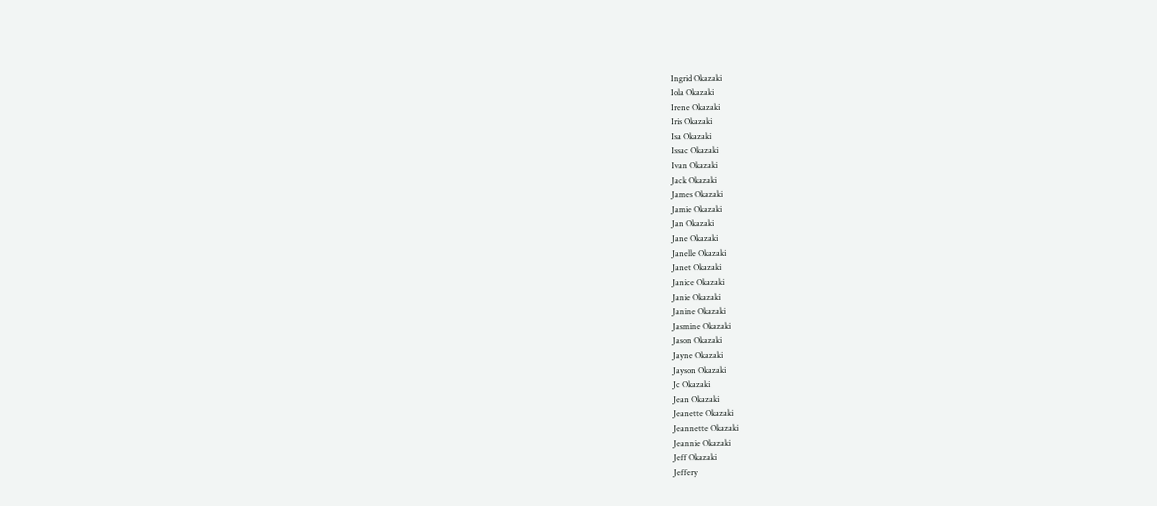Ingrid Okazaki
Iola Okazaki
Irene Okazaki
Iris Okazaki
Isa Okazaki
Issac Okazaki
Ivan Okazaki
Jack Okazaki
James Okazaki
Jamie Okazaki
Jan Okazaki
Jane Okazaki
Janelle Okazaki
Janet Okazaki
Janice Okazaki
Janie Okazaki
Janine Okazaki
Jasmine Okazaki
Jason Okazaki
Jayne Okazaki
Jayson Okazaki
Jc Okazaki
Jean Okazaki
Jeanette Okazaki
Jeannette Okazaki
Jeannie Okazaki
Jeff Okazaki
Jeffery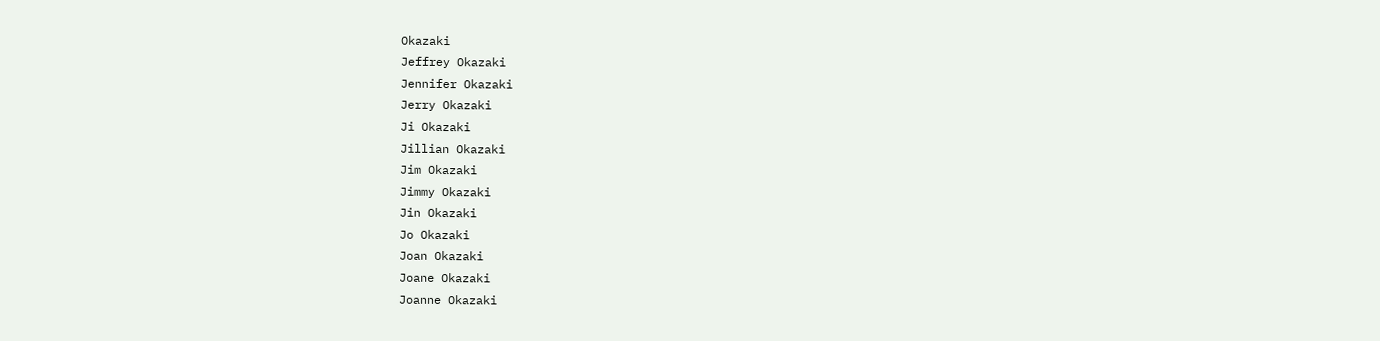Okazaki
Jeffrey Okazaki
Jennifer Okazaki
Jerry Okazaki
Ji Okazaki
Jillian Okazaki
Jim Okazaki
Jimmy Okazaki
Jin Okazaki
Jo Okazaki
Joan Okazaki
Joane Okazaki
Joanne Okazaki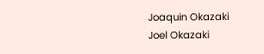Joaquin Okazaki
Joel Okazaki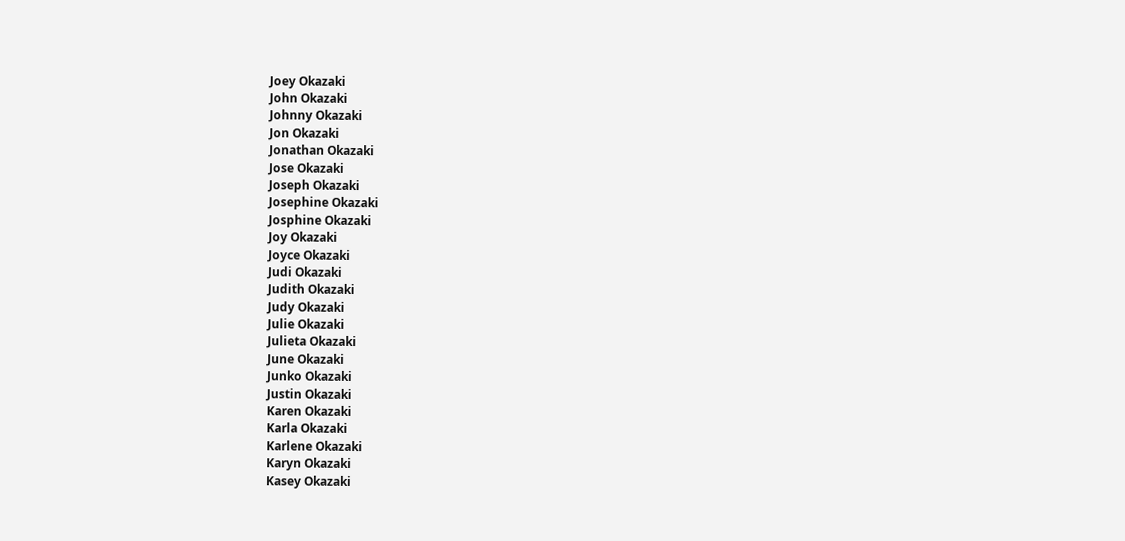Joey Okazaki
John Okazaki
Johnny Okazaki
Jon Okazaki
Jonathan Okazaki
Jose Okazaki
Joseph Okazaki
Josephine Okazaki
Josphine Okazaki
Joy Okazaki
Joyce Okazaki
Judi Okazaki
Judith Okazaki
Judy Okazaki
Julie Okazaki
Julieta Okazaki
June Okazaki
Junko Okazaki
Justin Okazaki
Karen Okazaki
Karla Okazaki
Karlene Okazaki
Karyn Okazaki
Kasey Okazaki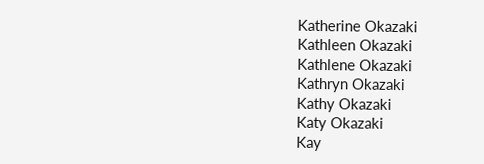Katherine Okazaki
Kathleen Okazaki
Kathlene Okazaki
Kathryn Okazaki
Kathy Okazaki
Katy Okazaki
Kay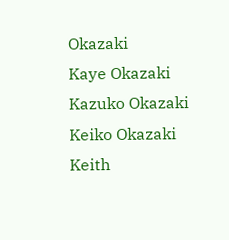Okazaki
Kaye Okazaki
Kazuko Okazaki
Keiko Okazaki
Keith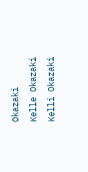Okazaki
Kelle Okazaki
Kelli Okazaki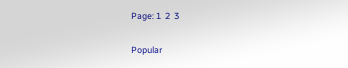Page: 1  2  3

Popular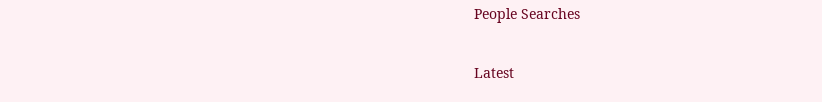People Searches

Latest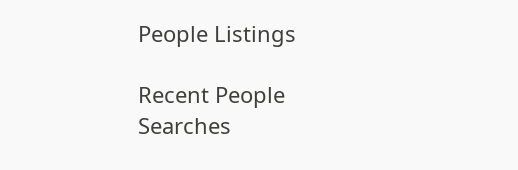People Listings

Recent People Searches